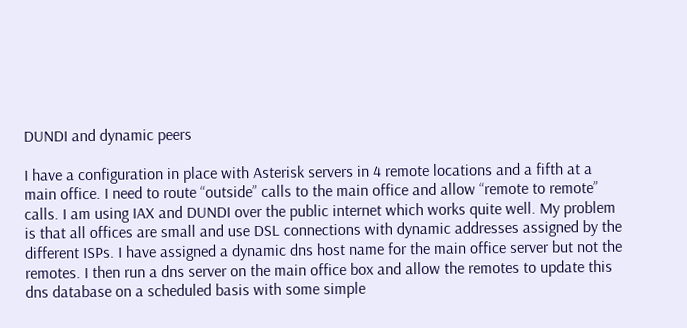DUNDI and dynamic peers

I have a configuration in place with Asterisk servers in 4 remote locations and a fifth at a main office. I need to route “outside” calls to the main office and allow “remote to remote” calls. I am using IAX and DUNDI over the public internet which works quite well. My problem is that all offices are small and use DSL connections with dynamic addresses assigned by the different ISPs. I have assigned a dynamic dns host name for the main office server but not the remotes. I then run a dns server on the main office box and allow the remotes to update this dns database on a scheduled basis with some simple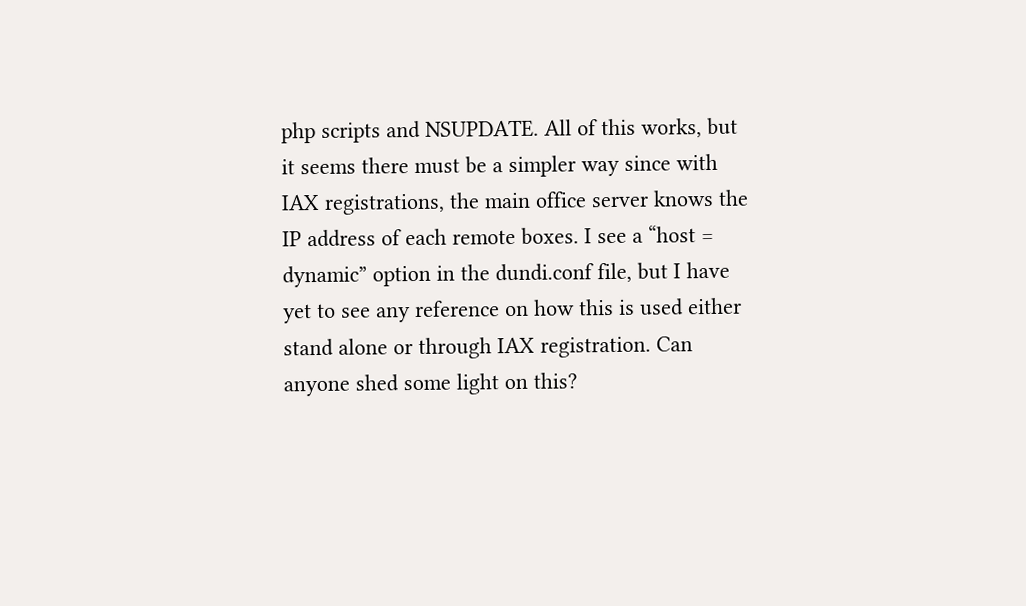php scripts and NSUPDATE. All of this works, but it seems there must be a simpler way since with IAX registrations, the main office server knows the IP address of each remote boxes. I see a “host = dynamic” option in the dundi.conf file, but I have yet to see any reference on how this is used either stand alone or through IAX registration. Can anyone shed some light on this?